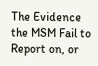The Evidence the MSM Fail to Report on, or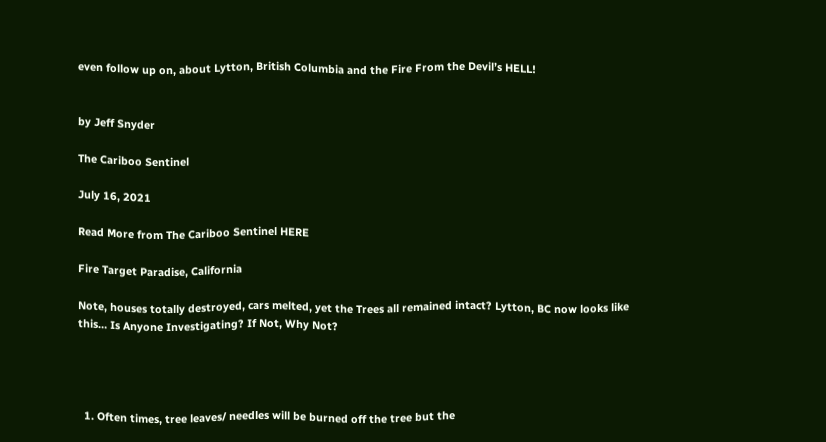even follow up on, about Lytton, British Columbia and the Fire From the Devil’s HELL!


by Jeff Snyder

The Cariboo Sentinel

July 16, 2021

Read More from The Cariboo Sentinel HERE

Fire Target Paradise, California

Note, houses totally destroyed, cars melted, yet the Trees all remained intact? Lytton, BC now looks like this… Is Anyone Investigating? If Not, Why Not?




  1. Often times, tree leaves/ needles will be burned off the tree but the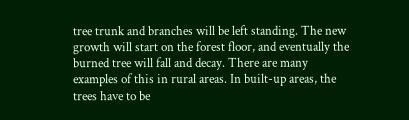tree trunk and branches will be left standing. The new growth will start on the forest floor, and eventually the burned tree will fall and decay. There are many examples of this in rural areas. In built-up areas, the trees have to be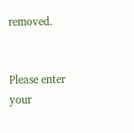removed.


Please enter your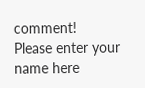comment!
Please enter your name here